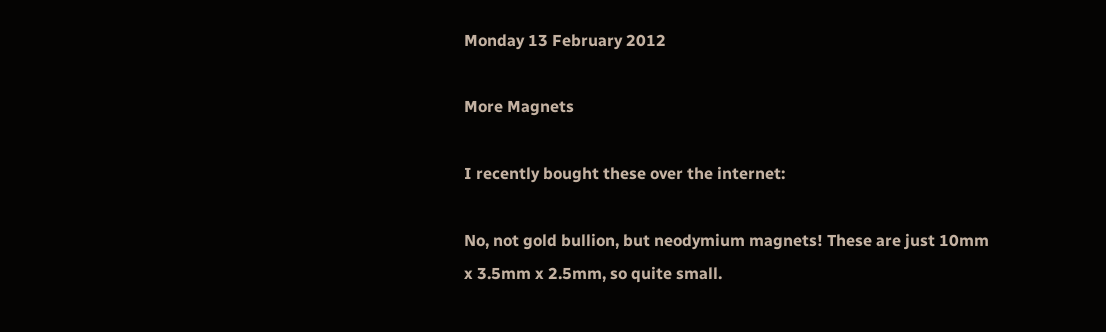Monday 13 February 2012

More Magnets

I recently bought these over the internet:

No, not gold bullion, but neodymium magnets! These are just 10mm x 3.5mm x 2.5mm, so quite small.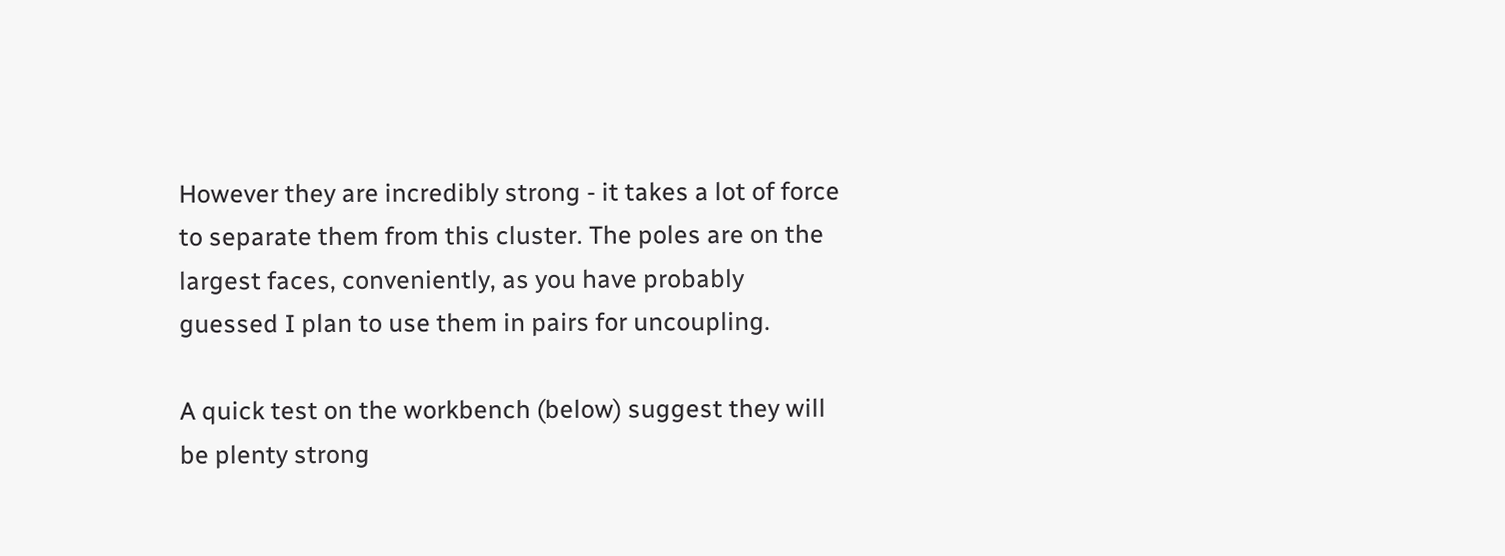However they are incredibly strong - it takes a lot of force to separate them from this cluster. The poles are on the largest faces, conveniently, as you have probably guessed I plan to use them in pairs for uncoupling.

A quick test on the workbench (below) suggest they will be plenty strong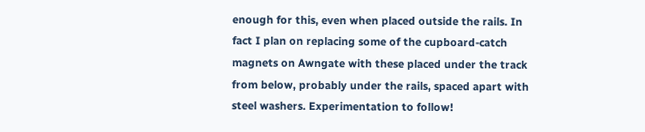enough for this, even when placed outside the rails. In fact I plan on replacing some of the cupboard-catch magnets on Awngate with these placed under the track from below, probably under the rails, spaced apart with steel washers. Experimentation to follow!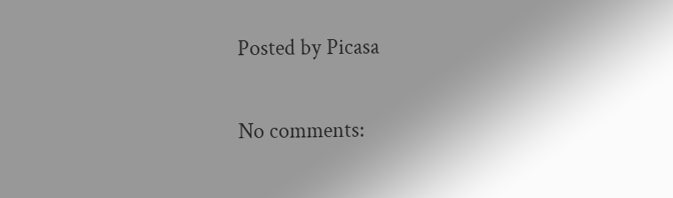Posted by Picasa

No comments: